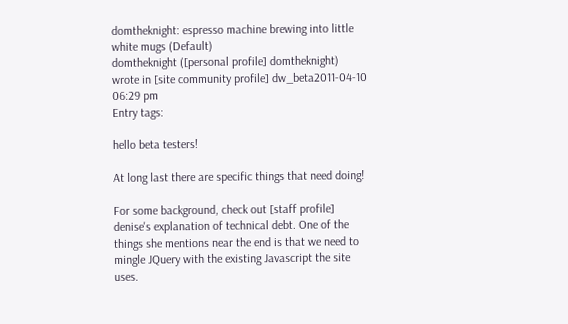domtheknight: espresso machine brewing into little white mugs (Default)
domtheknight ([personal profile] domtheknight) wrote in [site community profile] dw_beta2011-04-10 06:29 pm
Entry tags:

hello beta testers!

At long last there are specific things that need doing!

For some background, check out [staff profile] denise's explanation of technical debt. One of the things she mentions near the end is that we need to mingle JQuery with the existing Javascript the site uses.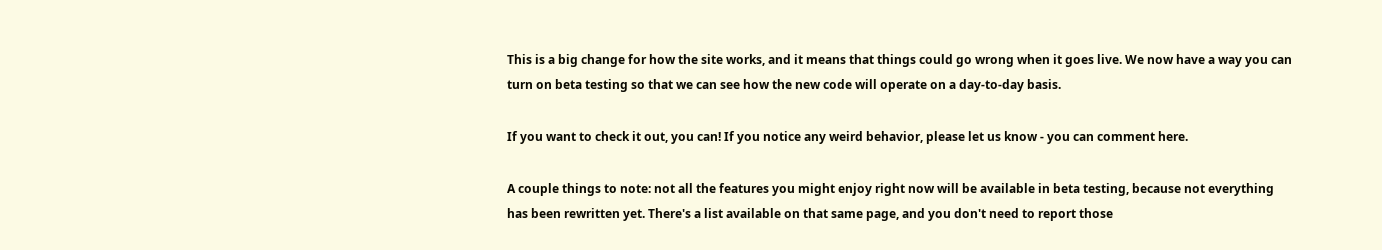This is a big change for how the site works, and it means that things could go wrong when it goes live. We now have a way you can turn on beta testing so that we can see how the new code will operate on a day-to-day basis.

If you want to check it out, you can! If you notice any weird behavior, please let us know - you can comment here.

A couple things to note: not all the features you might enjoy right now will be available in beta testing, because not everything has been rewritten yet. There's a list available on that same page, and you don't need to report those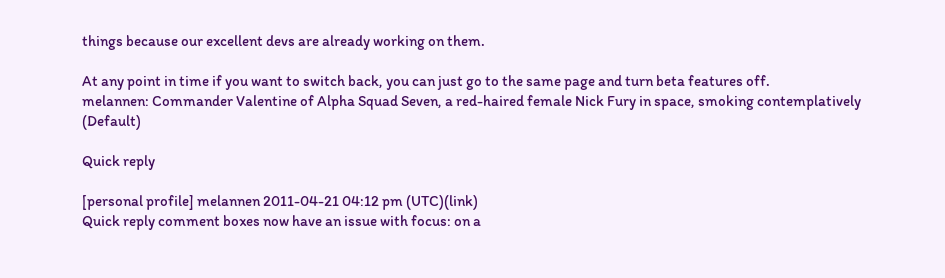things because our excellent devs are already working on them.

At any point in time if you want to switch back, you can just go to the same page and turn beta features off.
melannen: Commander Valentine of Alpha Squad Seven, a red-haired female Nick Fury in space, smoking contemplatively (Default)

Quick reply

[personal profile] melannen 2011-04-21 04:12 pm (UTC)(link)
Quick reply comment boxes now have an issue with focus: on a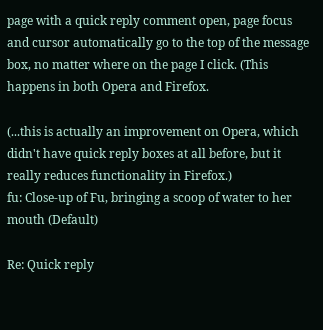page with a quick reply comment open, page focus and cursor automatically go to the top of the message box, no matter where on the page I click. (This happens in both Opera and Firefox.

(...this is actually an improvement on Opera, which didn't have quick reply boxes at all before, but it really reduces functionality in Firefox.)
fu: Close-up of Fu, bringing a scoop of water to her mouth (Default)

Re: Quick reply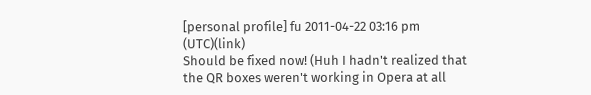[personal profile] fu 2011-04-22 03:16 pm (UTC)(link)
Should be fixed now! (Huh I hadn't realized that the QR boxes weren't working in Opera at all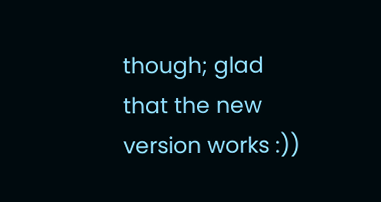though; glad that the new version works :))